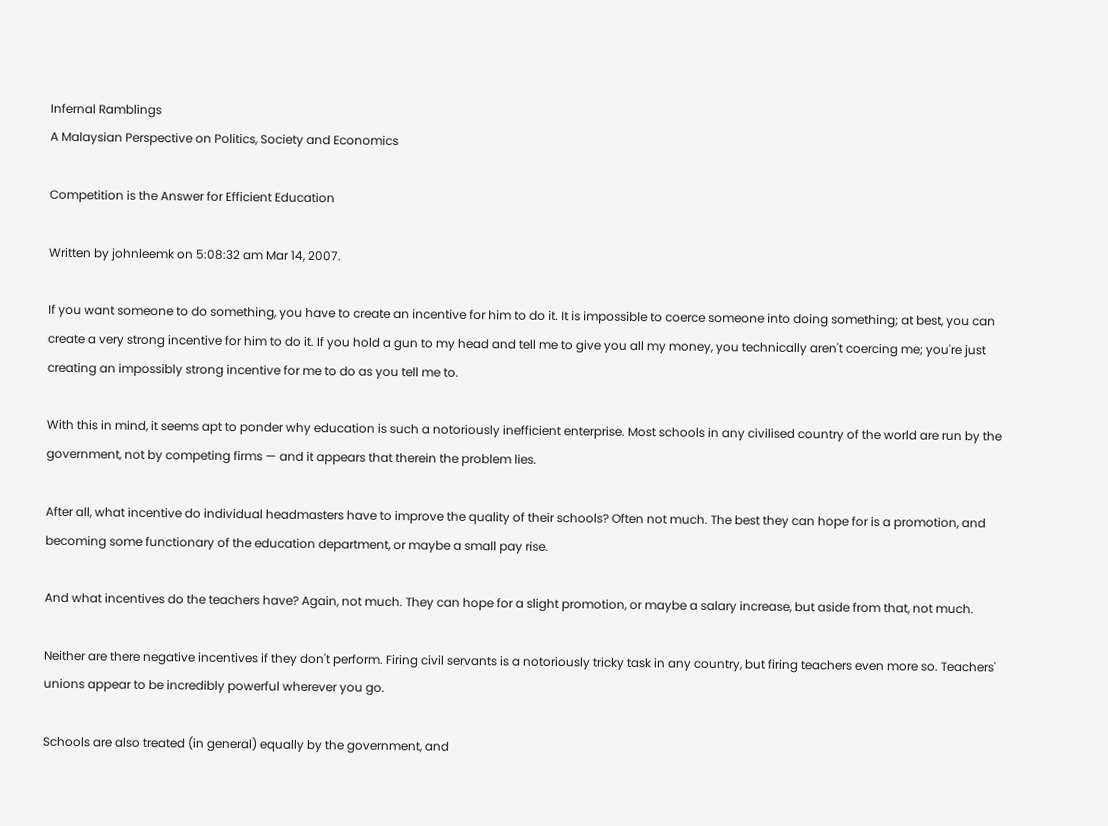Infernal Ramblings
A Malaysian Perspective on Politics, Society and Economics

Competition is the Answer for Efficient Education

Written by johnleemk on 5:08:32 am Mar 14, 2007.

If you want someone to do something, you have to create an incentive for him to do it. It is impossible to coerce someone into doing something; at best, you can create a very strong incentive for him to do it. If you hold a gun to my head and tell me to give you all my money, you technically aren't coercing me; you're just creating an impossibly strong incentive for me to do as you tell me to.

With this in mind, it seems apt to ponder why education is such a notoriously inefficient enterprise. Most schools in any civilised country of the world are run by the government, not by competing firms — and it appears that therein the problem lies.

After all, what incentive do individual headmasters have to improve the quality of their schools? Often not much. The best they can hope for is a promotion, and becoming some functionary of the education department, or maybe a small pay rise.

And what incentives do the teachers have? Again, not much. They can hope for a slight promotion, or maybe a salary increase, but aside from that, not much.

Neither are there negative incentives if they don't perform. Firing civil servants is a notoriously tricky task in any country, but firing teachers even more so. Teachers' unions appear to be incredibly powerful wherever you go.

Schools are also treated (in general) equally by the government, and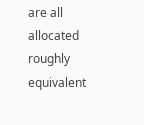are all allocated roughly equivalent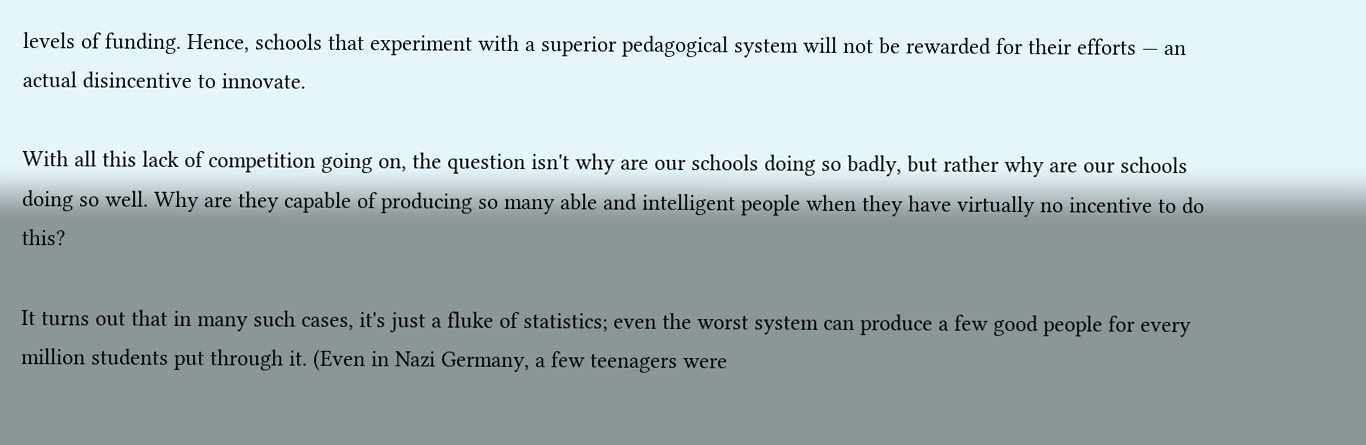levels of funding. Hence, schools that experiment with a superior pedagogical system will not be rewarded for their efforts — an actual disincentive to innovate.

With all this lack of competition going on, the question isn't why are our schools doing so badly, but rather why are our schools doing so well. Why are they capable of producing so many able and intelligent people when they have virtually no incentive to do this?

It turns out that in many such cases, it's just a fluke of statistics; even the worst system can produce a few good people for every million students put through it. (Even in Nazi Germany, a few teenagers were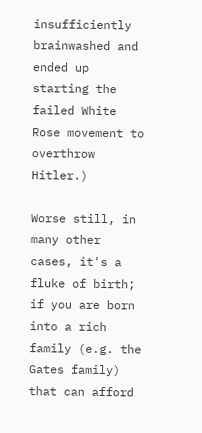insufficiently brainwashed and ended up starting the failed White Rose movement to overthrow Hitler.)

Worse still, in many other cases, it's a fluke of birth; if you are born into a rich family (e.g. the Gates family) that can afford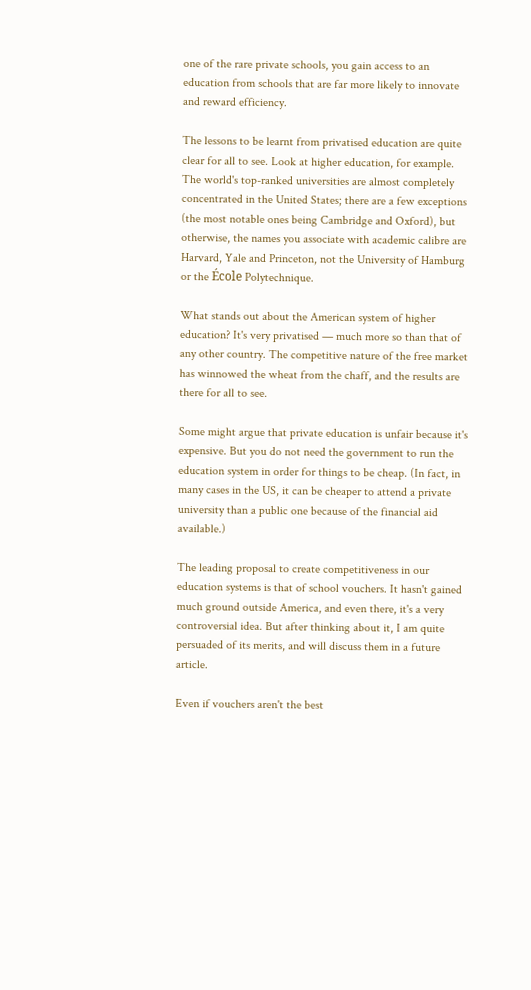one of the rare private schools, you gain access to an education from schools that are far more likely to innovate and reward efficiency.

The lessons to be learnt from privatised education are quite clear for all to see. Look at higher education, for example. The world's top-ranked universities are almost completely concentrated in the United States; there are a few exceptions (the most notable ones being Cambridge and Oxford), but otherwise, the names you associate with academic calibre are Harvard, Yale and Princeton, not the University of Hamburg or the École Polytechnique.

What stands out about the American system of higher education? It's very privatised — much more so than that of any other country. The competitive nature of the free market has winnowed the wheat from the chaff, and the results are there for all to see.

Some might argue that private education is unfair because it's expensive. But you do not need the government to run the education system in order for things to be cheap. (In fact, in many cases in the US, it can be cheaper to attend a private university than a public one because of the financial aid available.)

The leading proposal to create competitiveness in our education systems is that of school vouchers. It hasn't gained much ground outside America, and even there, it's a very controversial idea. But after thinking about it, I am quite persuaded of its merits, and will discuss them in a future article.

Even if vouchers aren't the best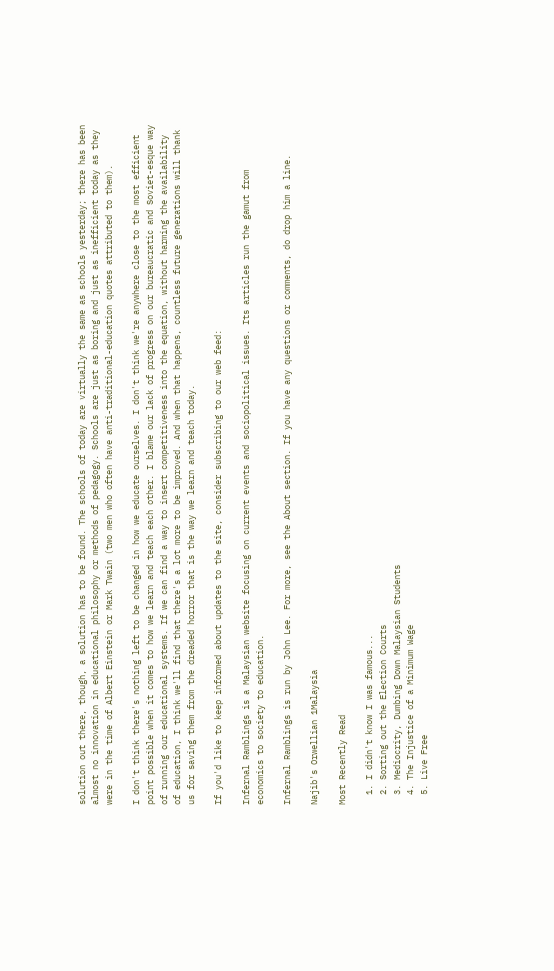solution out there, though, a solution has to be found. The schools of today are virtually the same as schools yesterday; there has been almost no innovation in educational philosophy or methods of pedagogy. Schools are just as boring and just as inefficient today as they were in the time of Albert Einstein or Mark Twain (two men who often have anti-traditional-education quotes attributed to them).

I don't think there's nothing left to be changed in how we educate ourselves. I don't think we're anywhere close to the most efficient point possible when it comes to how we learn and teach each other. I blame our lack of progress on our bureaucratic and Soviet-esque way of running our educational systems. If we can find a way to insert competitiveness into the equation, without harming the availability of education, I think we'll find that there's a lot more to be improved. And when that happens, countless future generations will thank us for saving them from the dreaded horror that is the way we learn and teach today.

If you'd like to keep informed about updates to the site, consider subscribing to our web feed:

Infernal Ramblings is a Malaysian website focusing on current events and sociopolitical issues. Its articles run the gamut from economics to society to education.

Infernal Ramblings is run by John Lee. For more, see the About section. If you have any questions or comments, do drop him a line.

Najib's Orwellian 1Malaysia

Most Recently Read

  1. I didn't know I was famous...
  2. Sorting out the Election Courts
  3. Mediocrity, Dumbing Down Malaysian Students
  4. The Injustice of a Minimum Wage
  5. Live Free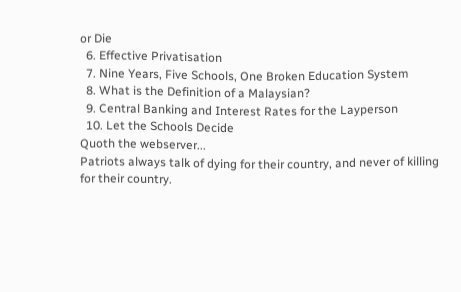or Die
  6. Effective Privatisation
  7. Nine Years, Five Schools, One Broken Education System
  8. What is the Definition of a Malaysian?
  9. Central Banking and Interest Rates for the Layperson
  10. Let the Schools Decide
Quoth the webserver...
Patriots always talk of dying for their country, and never of killing for their country.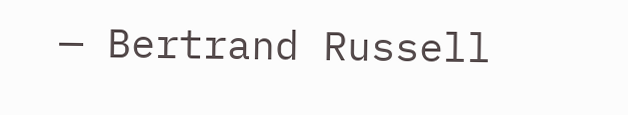— Bertrand Russell